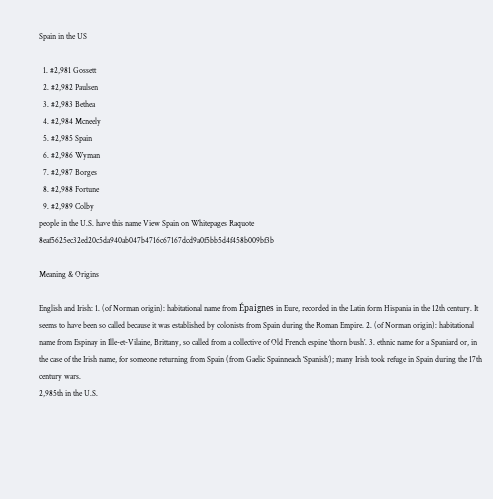Spain in the US

  1. #2,981 Gossett
  2. #2,982 Paulsen
  3. #2,983 Bethea
  4. #2,984 Mcneely
  5. #2,985 Spain
  6. #2,986 Wyman
  7. #2,987 Borges
  8. #2,988 Fortune
  9. #2,989 Colby
people in the U.S. have this name View Spain on Whitepages Raquote 8eaf5625ec32ed20c5da940ab047b4716c67167dcd9a0f5bb5d4f458b009bf3b

Meaning & Origins

English and Irish: 1. (of Norman origin): habitational name from Épaignes in Eure, recorded in the Latin form Hispania in the 12th century. It seems to have been so called because it was established by colonists from Spain during the Roman Empire. 2. (of Norman origin): habitational name from Espinay in Ille-et-Vilaine, Brittany, so called from a collective of Old French espine ‘thorn bush’. 3. ethnic name for a Spaniard or, in the case of the Irish name, for someone returning from Spain (from Gaelic Spainneach ‘Spanish’); many Irish took refuge in Spain during the 17th century wars.
2,985th in the U.S.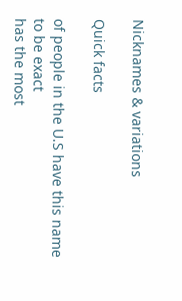Nicknames & variations

Quick facts

of people in the U.S have this name
to be exact
has the most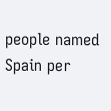people named Spain per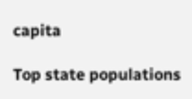capita

Top state populations